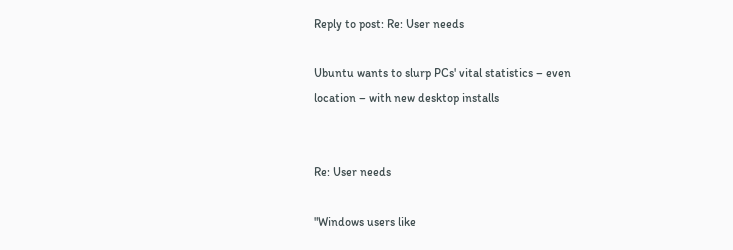Reply to post: Re: User needs

Ubuntu wants to slurp PCs' vital statistics – even location – with new desktop installs


Re: User needs

"Windows users like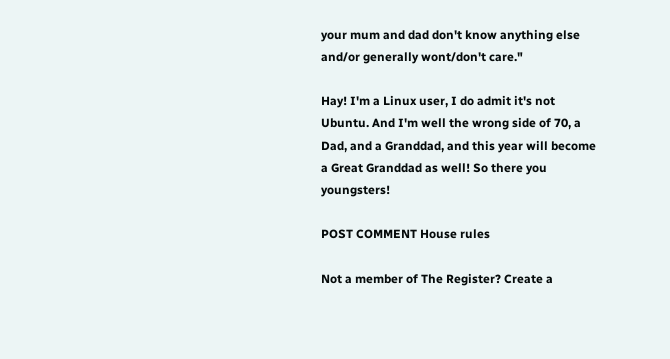your mum and dad don't know anything else and/or generally wont/don't care."

Hay! I'm a Linux user, I do admit it's not Ubuntu. And I'm well the wrong side of 70, a Dad, and a Granddad, and this year will become a Great Granddad as well! So there you youngsters!

POST COMMENT House rules

Not a member of The Register? Create a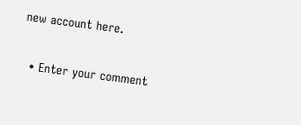new account here.

  • Enter your comment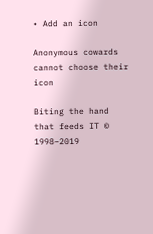• Add an icon

Anonymous cowards cannot choose their icon

Biting the hand that feeds IT © 1998–2019